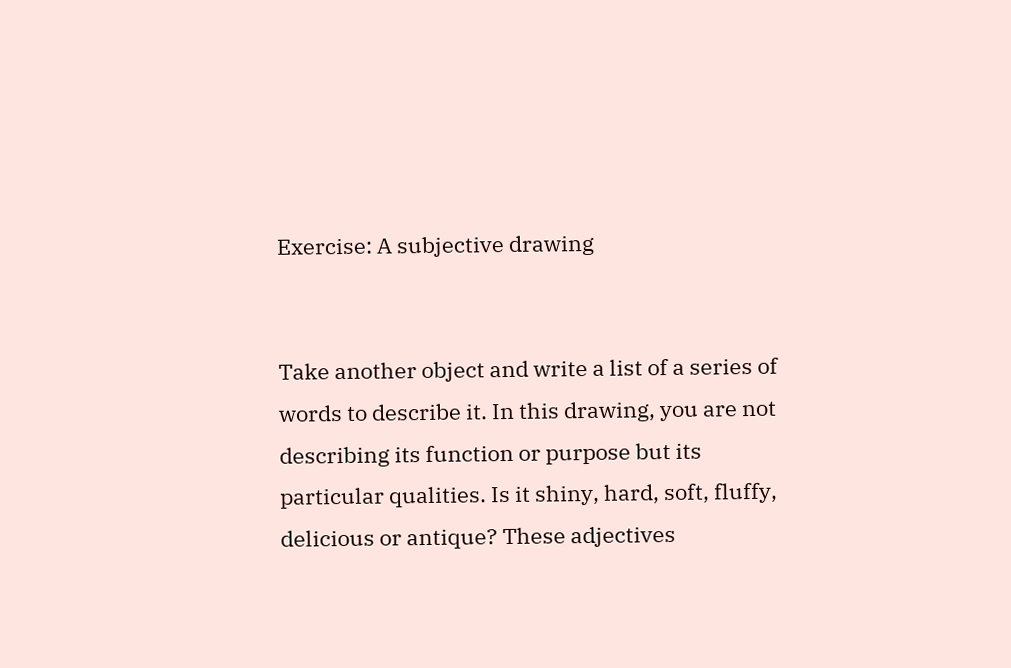Exercise: A subjective drawing


Take another object and write a list of a series of words to describe it. In this drawing, you are not describing its function or purpose but its particular qualities. Is it shiny, hard, soft, fluffy, delicious or antique? These adjectives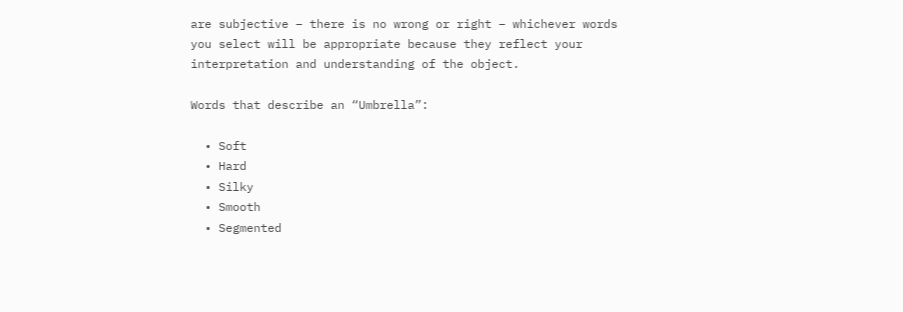are subjective – there is no wrong or right – whichever words you select will be appropriate because they reflect your interpretation and understanding of the object.

Words that describe an “Umbrella”:

  • Soft
  • Hard
  • Silky
  • Smooth
  • Segmented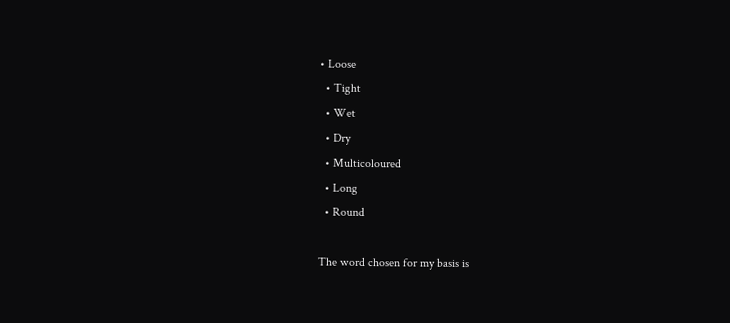• Loose
  • Tight
  • Wet
  • Dry
  • Multicoloured
  • Long
  • Round

The word chosen for my basis is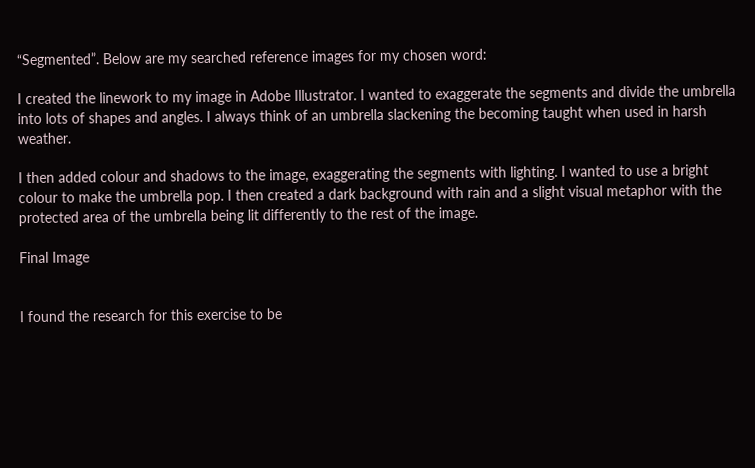“Segmented”. Below are my searched reference images for my chosen word:

I created the linework to my image in Adobe Illustrator. I wanted to exaggerate the segments and divide the umbrella into lots of shapes and angles. I always think of an umbrella slackening the becoming taught when used in harsh weather.

I then added colour and shadows to the image, exaggerating the segments with lighting. I wanted to use a bright colour to make the umbrella pop. I then created a dark background with rain and a slight visual metaphor with the protected area of the umbrella being lit differently to the rest of the image.

Final Image


I found the research for this exercise to be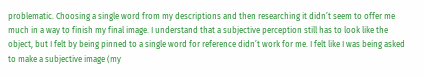problematic. Choosing a single word from my descriptions and then researching it didn’t seem to offer me much in a way to finish my final image. I understand that a subjective perception still has to look like the object, but I felt by being pinned to a single word for reference didn’t work for me. I felt like I was being asked to make a subjective image (my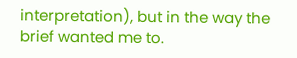interpretation), but in the way the brief wanted me to.